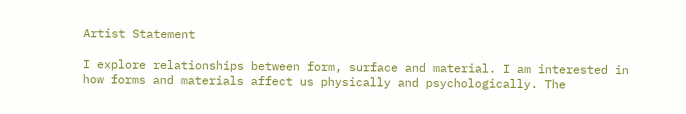Artist Statement

I explore relationships between form, surface and material. I am interested in how forms and materials affect us physically and psychologically. The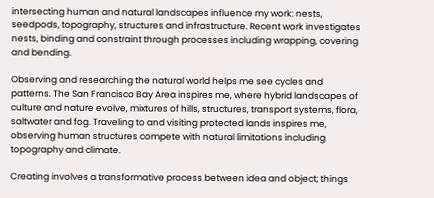intersecting human and natural landscapes influence my work: nests, seedpods, topography, structures and infrastructure. Recent work investigates nests, binding and constraint through processes including wrapping, covering and bending.

Observing and researching the natural world helps me see cycles and patterns. The San Francisco Bay Area inspires me, where hybrid landscapes of culture and nature evolve, mixtures of hills, structures, transport systems, flora, saltwater and fog. Traveling to and visiting protected lands inspires me, observing human structures compete with natural limitations including topography and climate.

Creating involves a transformative process between idea and object; things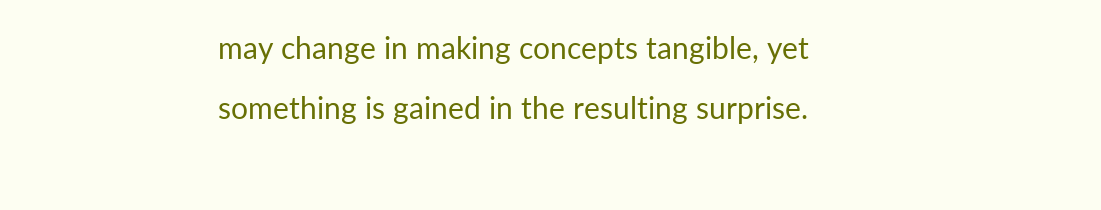may change in making concepts tangible, yet something is gained in the resulting surprise.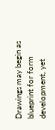Drawings may begin as blueprint for form development, yet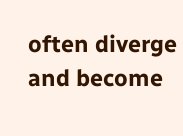often diverge and become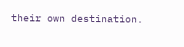their own destination.